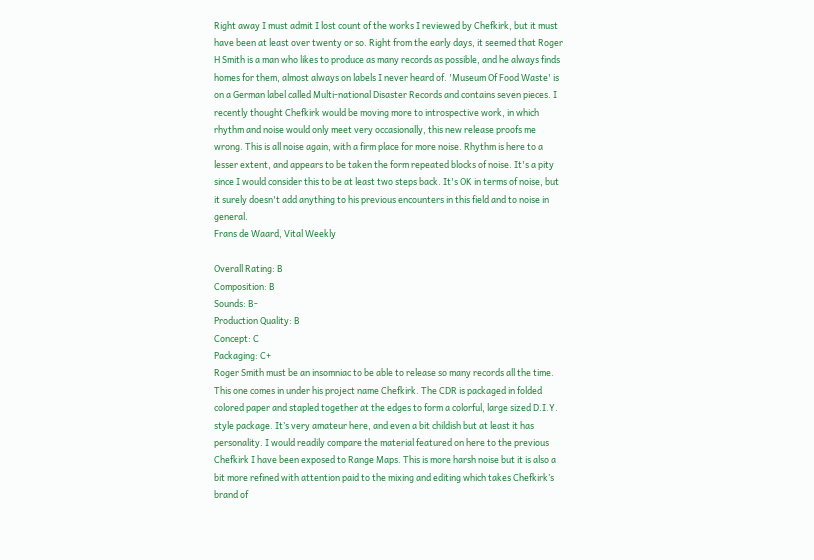Right away I must admit I lost count of the works I reviewed by Chefkirk, but it must have been at least over twenty or so. Right from the early days, it seemed that Roger H Smith is a man who likes to produce as many records as possible, and he always finds homes for them, almost always on labels I never heard of. 'Museum Of Food Waste' is on a German label called Multi-national Disaster Records and contains seven pieces. I recently thought Chefkirk would be moving more to introspective work, in which rhythm and noise would only meet very occasionally, this new release proofs me wrong. This is all noise again, with a firm place for more noise. Rhythm is here to a lesser extent, and appears to be taken the form repeated blocks of noise. It's a pity since I would consider this to be at least two steps back. It's OK in terms of noise, but it surely doesn't add anything to his previous encounters in this field and to noise in general.
Frans de Waard, Vital Weekly

Overall Rating: B
Composition: B
Sounds: B-
Production Quality: B
Concept: C
Packaging: C+
Roger Smith must be an insomniac to be able to release so many records all the time. This one comes in under his project name Chefkirk. The CDR is packaged in folded colored paper and stapled together at the edges to form a colorful, large sized D.I.Y. style package. It’s very amateur here, and even a bit childish but at least it has personality. I would readily compare the material featured on here to the previous Chefkirk I have been exposed to Range Maps. This is more harsh noise but it is also a bit more refined with attention paid to the mixing and editing which takes Chefkirk’s brand of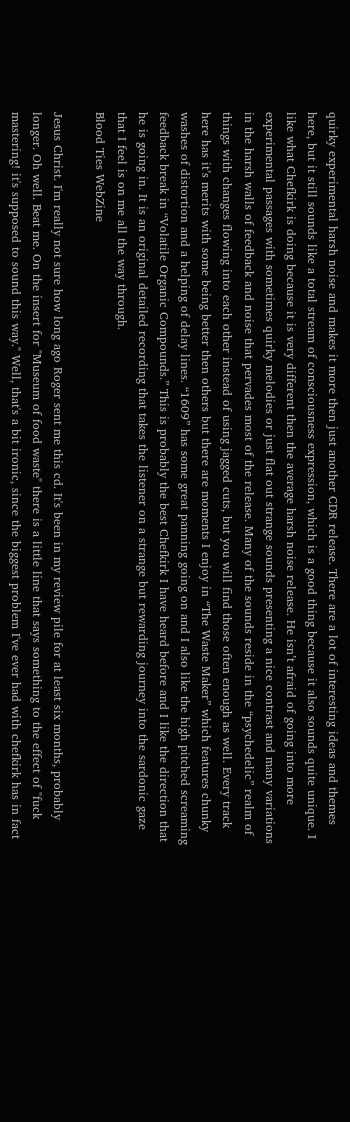quirky experimental harsh noise and makes it more then just another CDR release. There are a lot of interesting ideas and themes here, but it still sounds like a total stream of consciousness expression, which is a good thing because it also sounds quite unique. I like what Chefkirk is doing because it is very different then the average harsh noise release. He isn’t afraid of going into more experimental passages with sometimes quirky melodies or just flat out strange sounds presenting a nice contrast and many variations in the harsh walls of feedback and noise that pervades most of the release. Many of the sounds reside in the “psychedelic” realm of things with changes flowing into each other instead of using jagged cuts, but you will find those often enough as well. Every track here has it’s merits with some being better then others but there are moments I enjoy in “The Waste Maker” which features chunky washes of distortion and a helping of delay lines. “1609” has some great panning going on and I also like the high pitched screaming feedback break in “Volatile Organic Compounds.” This is probably the best Chefkirk I have heard before and I like the direction that he is going in. It is an original detailed recording that takes the listener on a strange but rewarding journey into the sardonic gaze that I feel is on me all the way through.
Blood Ties WebZine

Jesus Christ. I'm really not sure how long ago Roger sent me this cd. It's been in my review pile for at least six months, probably longer. Oh well. Beat me. On the insert for "Museum of food waste" there is a little line that says something to the effect of "fuck mastering! it's supposed to sound this way." Well, that's a bit ironic, since the biggest problem I've ever had with chefkirk has in fact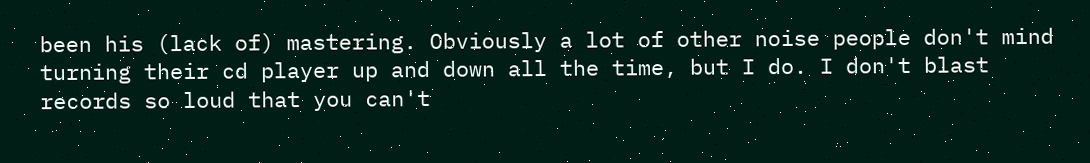been his (lack of) mastering. Obviously a lot of other noise people don't mind turning their cd player up and down all the time, but I do. I don't blast records so loud that you can't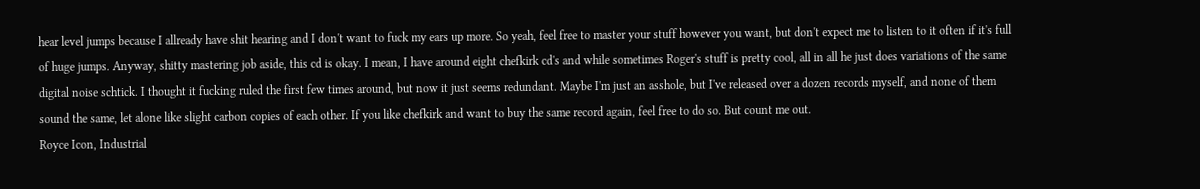hear level jumps because I allready have shit hearing and I don't want to fuck my ears up more. So yeah, feel free to master your stuff however you want, but don't expect me to listen to it often if it's full of huge jumps. Anyway, shitty mastering job aside, this cd is okay. I mean, I have around eight chefkirk cd's and while sometimes Roger's stuff is pretty cool, all in all he just does variations of the same digital noise schtick. I thought it fucking ruled the first few times around, but now it just seems redundant. Maybe I'm just an asshole, but I've released over a dozen records myself, and none of them sound the same, let alone like slight carbon copies of each other. If you like chefkirk and want to buy the same record again, feel free to do so. But count me out.
Royce Icon, Industrial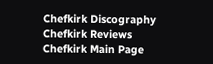Chefkirk Discography
Chefkirk Reviews
Chefkirk Main Page